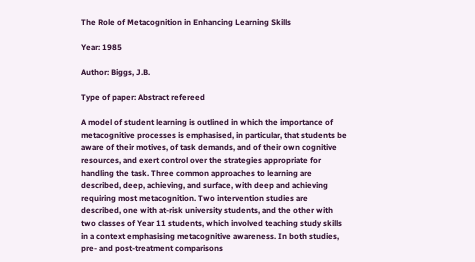The Role of Metacognition in Enhancing Learning Skills

Year: 1985

Author: Biggs, J.B.

Type of paper: Abstract refereed

A model of student learning is outlined in which the importance of metacognitive processes is emphasised, in particular, that students be aware of their motives, of task demands, and of their own cognitive resources, and exert control over the strategies appropriate for handling the task. Three common approaches to learning are described, deep, achieving, and surface, with deep and achieving requiring most metacognition. Two intervention studies are described, one with at-risk university students, and the other with two classes of Year 11 students, which involved teaching study skills in a context emphasising metacognitive awareness. In both studies, pre- and post-treatment comparisons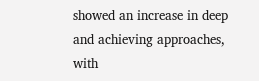showed an increase in deep and achieving approaches, with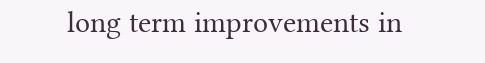long term improvements in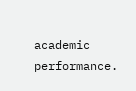academic performance.